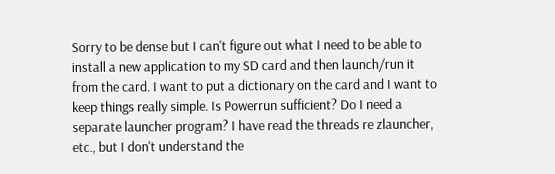Sorry to be dense but I can't figure out what I need to be able to install a new application to my SD card and then launch/run it from the card. I want to put a dictionary on the card and I want to keep things really simple. Is Powerrun sufficient? Do I need a separate launcher program? I have read the threads re zlauncher, etc., but I don't understand the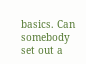basics. Can somebody set out a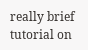really brief tutorial on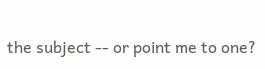the subject -- or point me to one?